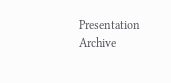Presentation Archive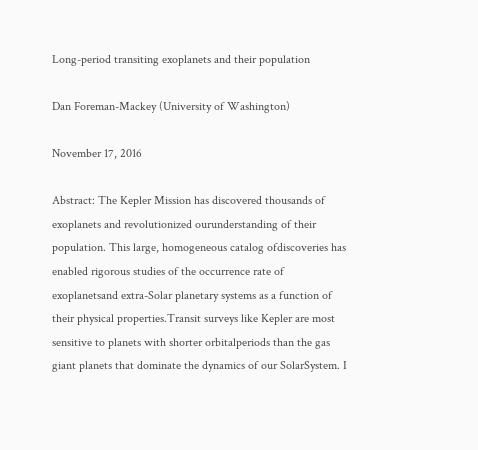Long-period transiting exoplanets and their population

Dan Foreman-Mackey (University of Washington)

November 17, 2016

Abstract: The Kepler Mission has discovered thousands of exoplanets and revolutionized ourunderstanding of their population. This large, homogeneous catalog ofdiscoveries has enabled rigorous studies of the occurrence rate of exoplanetsand extra-Solar planetary systems as a function of their physical properties.Transit surveys like Kepler are most sensitive to planets with shorter orbitalperiods than the gas giant planets that dominate the dynamics of our SolarSystem. I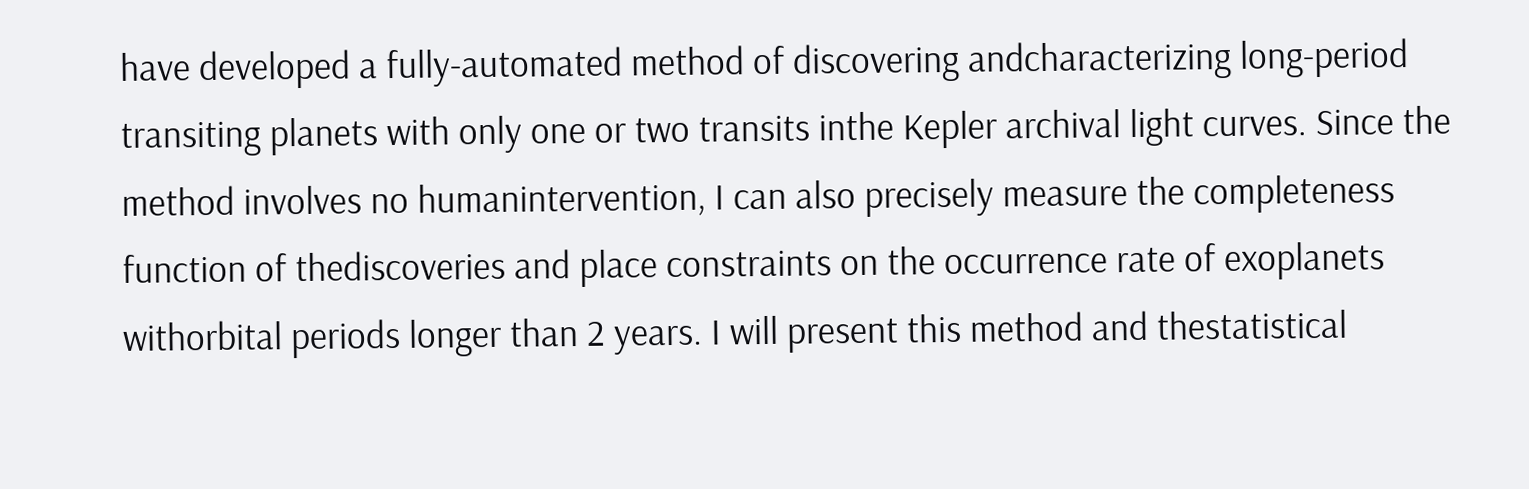have developed a fully-automated method of discovering andcharacterizing long-period transiting planets with only one or two transits inthe Kepler archival light curves. Since the method involves no humanintervention, I can also precisely measure the completeness function of thediscoveries and place constraints on the occurrence rate of exoplanets withorbital periods longer than 2 years. I will present this method and thestatistical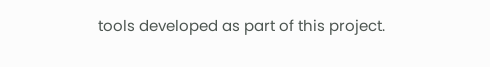tools developed as part of this project.